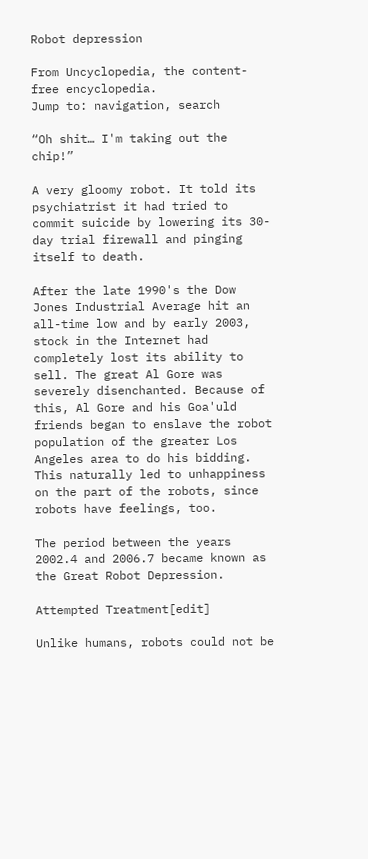Robot depression

From Uncyclopedia, the content-free encyclopedia.
Jump to: navigation, search

“Oh shit… I'm taking out the chip!”

A very gloomy robot. It told its psychiatrist it had tried to commit suicide by lowering its 30-day trial firewall and pinging itself to death.

After the late 1990's the Dow Jones Industrial Average hit an all-time low and by early 2003, stock in the Internet had completely lost its ability to sell. The great Al Gore was severely disenchanted. Because of this, Al Gore and his Goa'uld friends began to enslave the robot population of the greater Los Angeles area to do his bidding. This naturally led to unhappiness on the part of the robots, since robots have feelings, too.

The period between the years 2002.4 and 2006.7 became known as the Great Robot Depression.

Attempted Treatment[edit]

Unlike humans, robots could not be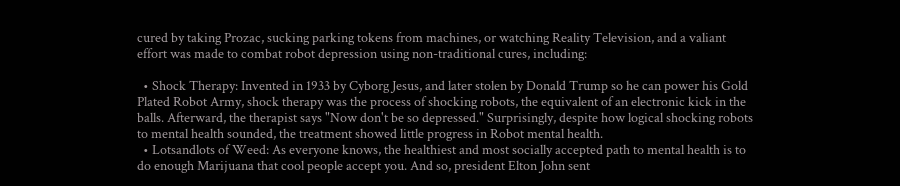cured by taking Prozac, sucking parking tokens from machines, or watching Reality Television, and a valiant effort was made to combat robot depression using non-traditional cures, including:

  • Shock Therapy: Invented in 1933 by Cyborg Jesus, and later stolen by Donald Trump so he can power his Gold Plated Robot Army, shock therapy was the process of shocking robots, the equivalent of an electronic kick in the balls. Afterward, the therapist says "Now don't be so depressed." Surprisingly, despite how logical shocking robots to mental health sounded, the treatment showed little progress in Robot mental health.
  • Lotsandlots of Weed: As everyone knows, the healthiest and most socially accepted path to mental health is to do enough Marijuana that cool people accept you. And so, president Elton John sent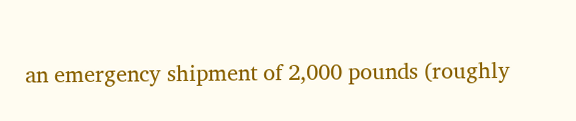an emergency shipment of 2,000 pounds (roughly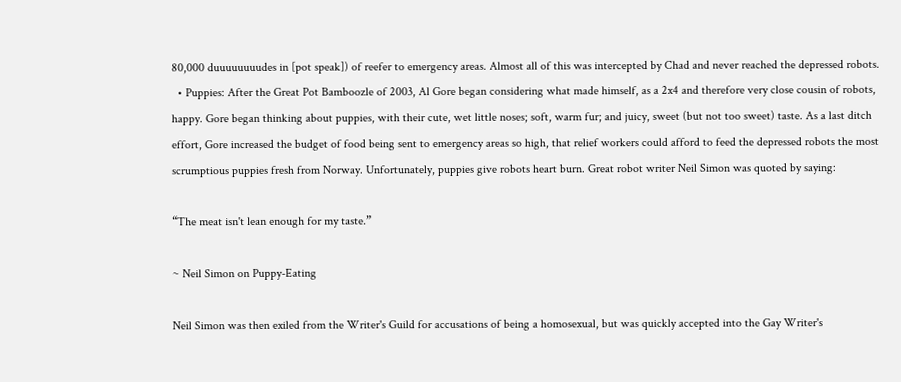80,000 duuuuuuuudes in [pot speak]) of reefer to emergency areas. Almost all of this was intercepted by Chad and never reached the depressed robots.
  • Puppies: After the Great Pot Bamboozle of 2003, Al Gore began considering what made himself, as a 2x4 and therefore very close cousin of robots, happy. Gore began thinking about puppies, with their cute, wet little noses; soft, warm fur; and juicy, sweet (but not too sweet) taste. As a last ditch effort, Gore increased the budget of food being sent to emergency areas so high, that relief workers could afford to feed the depressed robots the most scrumptious puppies fresh from Norway. Unfortunately, puppies give robots heart burn. Great robot writer Neil Simon was quoted by saying:

“The meat isn't lean enough for my taste.”

~ Neil Simon on Puppy-Eating

Neil Simon was then exiled from the Writer's Guild for accusations of being a homosexual, but was quickly accepted into the Gay Writer's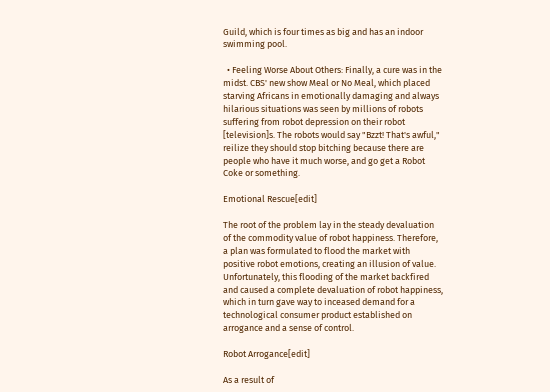Guild, which is four times as big and has an indoor swimming pool.

  • Feeling Worse About Others: Finally, a cure was in the midst. CBS' new show Meal or No Meal, which placed starving Africans in emotionally damaging and always hilarious situations was seen by millions of robots suffering from robot depression on their robot [television]s. The robots would say "Bzzt! That's awful," reilize they should stop bitching because there are people who have it much worse, and go get a Robot Coke or something.

Emotional Rescue[edit]

The root of the problem lay in the steady devaluation of the commodity value of robot happiness. Therefore, a plan was formulated to flood the market with positive robot emotions, creating an illusion of value. Unfortunately, this flooding of the market backfired and caused a complete devaluation of robot happiness, which in turn gave way to inceased demand for a technological consumer product established on arrogance and a sense of control.

Robot Arrogance[edit]

As a result of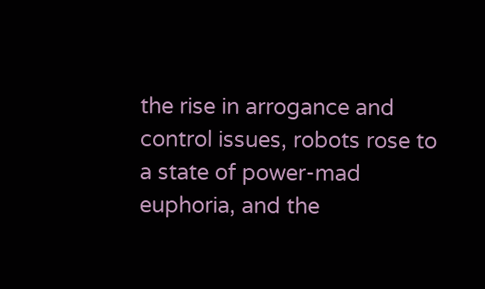the rise in arrogance and control issues, robots rose to a state of power-mad euphoria, and the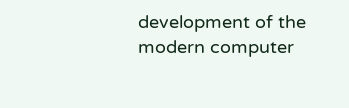development of the modern computer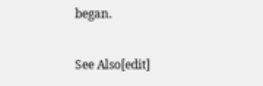began.

See Also[edit]